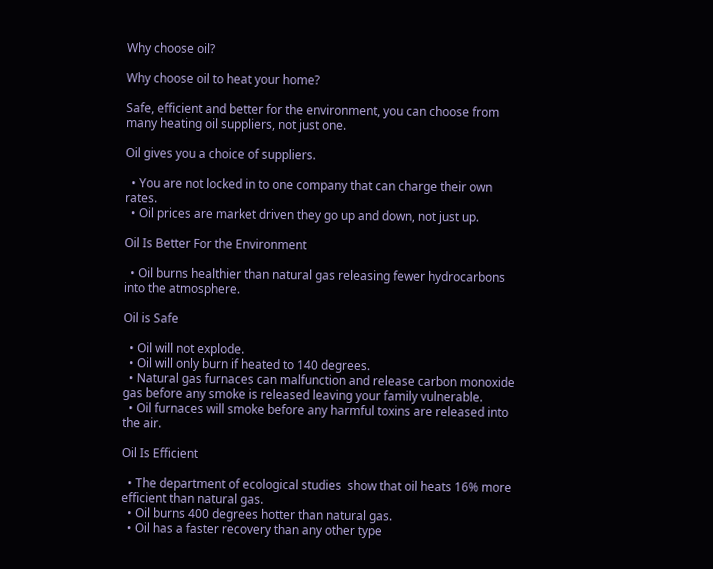Why choose oil?

Why choose oil to heat your home?

Safe, efficient and better for the environment, you can choose from many heating oil suppliers, not just one.

Oil gives you a choice of suppliers.

  • You are not locked in to one company that can charge their own rates.
  • Oil prices are market driven they go up and down, not just up.

Oil Is Better For the Environment

  • Oil burns healthier than natural gas releasing fewer hydrocarbons into the atmosphere.

Oil is Safe

  • Oil will not explode.
  • Oil will only burn if heated to 140 degrees.
  • Natural gas furnaces can malfunction and release carbon monoxide gas before any smoke is released leaving your family vulnerable.
  • Oil furnaces will smoke before any harmful toxins are released into the air.

Oil Is Efficient

  • The department of ecological studies  show that oil heats 16% more efficient than natural gas.
  • Oil burns 400 degrees hotter than natural gas.
  • Oil has a faster recovery than any other type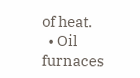of heat.
  • Oil furnaces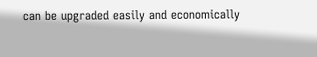can be upgraded easily and economically